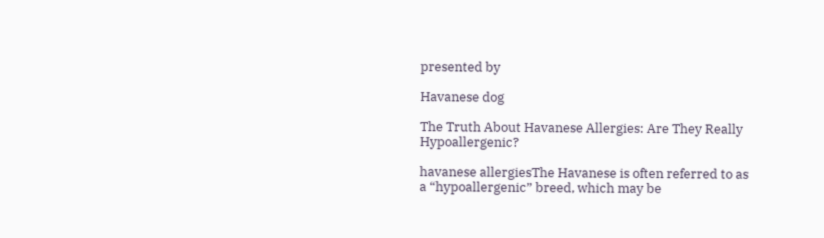presented by

Havanese dog

The Truth About Havanese Allergies: Are They Really Hypoallergenic?

havanese allergiesThe Havanese is often referred to as a “hypoallergenic” breed, which may be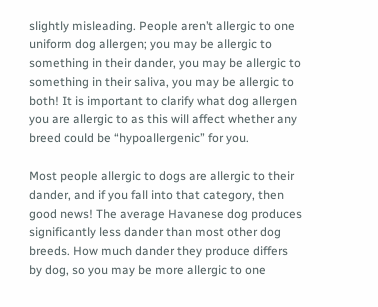slightly misleading. People aren’t allergic to one uniform dog allergen; you may be allergic to something in their dander, you may be allergic to something in their saliva, you may be allergic to both! It is important to clarify what dog allergen you are allergic to as this will affect whether any breed could be “hypoallergenic” for you.

Most people allergic to dogs are allergic to their dander, and if you fall into that category, then good news! The average Havanese dog produces significantly less dander than most other dog breeds. How much dander they produce differs by dog, so you may be more allergic to one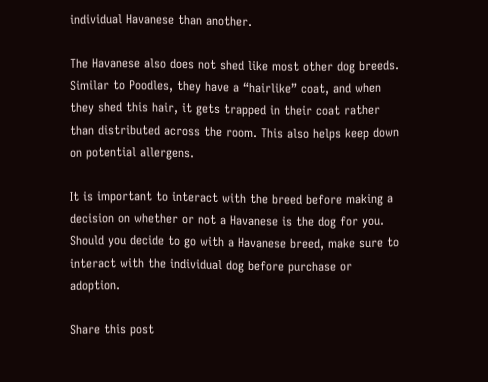individual Havanese than another.

The Havanese also does not shed like most other dog breeds. Similar to Poodles, they have a “hairlike” coat, and when they shed this hair, it gets trapped in their coat rather than distributed across the room. This also helps keep down on potential allergens.

It is important to interact with the breed before making a decision on whether or not a Havanese is the dog for you. Should you decide to go with a Havanese breed, make sure to interact with the individual dog before purchase or adoption.

Share this post